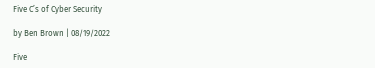Five C’s of Cyber Security

by Ben Brown | 08/19/2022

Five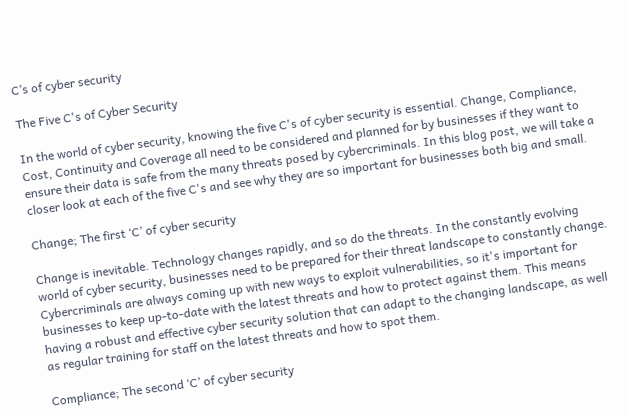C’s of cyber security

The Five C's of Cyber Security

In the world of cyber security, knowing the five C's of cyber security is essential. Change, Compliance, Cost, Continuity and Coverage all need to be considered and planned for by businesses if they want to ensure their data is safe from the many threats posed by cybercriminals. In this blog post, we will take a closer look at each of the five C's and see why they are so important for businesses both big and small.

Change; The first ‘C’ of cyber security

Change is inevitable. Technology changes rapidly, and so do the threats. In the constantly evolving world of cyber security, businesses need to be prepared for their threat landscape to constantly change. Cybercriminals are always coming up with new ways to exploit vulnerabilities, so it's important for businesses to keep up-to-date with the latest threats and how to protect against them. This means having a robust and effective cyber security solution that can adapt to the changing landscape, as well as regular training for staff on the latest threats and how to spot them.

Compliance; The second ‘C’ of cyber security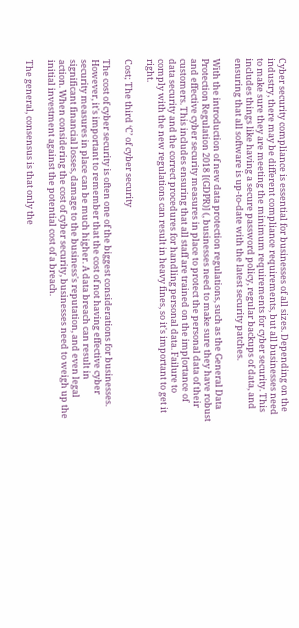Cyber security compliance is essential for businesses of all sizes. Depending on the industry, there may be different compliance requirements, but all businesses need to make sure they are meeting the minimum requirements for cyber security. This includes things like having a secure password policy, regular backups of data, and ensuring that all software is up-to-date with the latest security patches.

With the introduction of new data protection regulations, such as the General Data Protection Regulation 2018 [(GDPR)] (, businesses need to make sure they have robust and effective cyber security measures in place to protect the personal data of their customers. This includes ensuring that all staff are trained on the imp[ortance of data security and the correct procedures for handling personal data. Failure to comply with the new regulations can result in heavy fines, so it's important to get it right.

Cost; The third ‘C’ of cyber security

The cost of cyber security is often one of the biggest considerations for businesses. However, it's important to remember that the cost of not having effective cyber security measures in place can be much higher. A data breach can result in significant financial losses, damage to the business's reputation, and even legal action. When considering the cost of cyber security, businesses need to weigh up the initial investment against the potential cost of a breach.

The general, consensus is that only the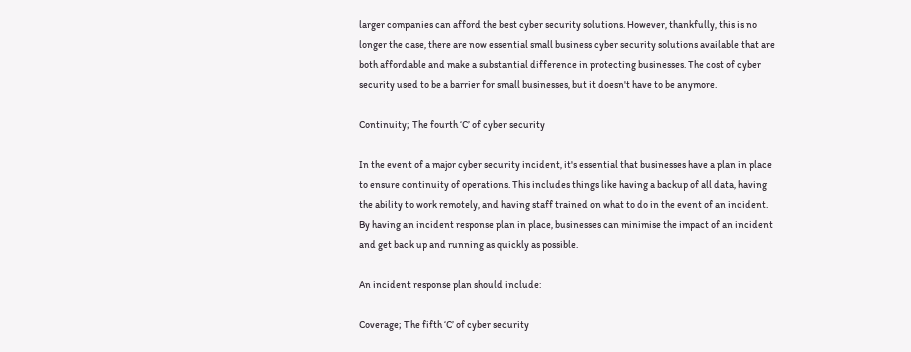larger companies can afford the best cyber security solutions. However, thankfully, this is no longer the case, there are now essential small business cyber security solutions available that are both affordable and make a substantial difference in protecting businesses. The cost of cyber security used to be a barrier for small businesses, but it doesn't have to be anymore.

Continuity; The fourth ‘C’ of cyber security

In the event of a major cyber security incident, it's essential that businesses have a plan in place to ensure continuity of operations. This includes things like having a backup of all data, having the ability to work remotely, and having staff trained on what to do in the event of an incident. By having an incident response plan in place, businesses can minimise the impact of an incident and get back up and running as quickly as possible.

An incident response plan should include:

Coverage; The fifth ‘C’ of cyber security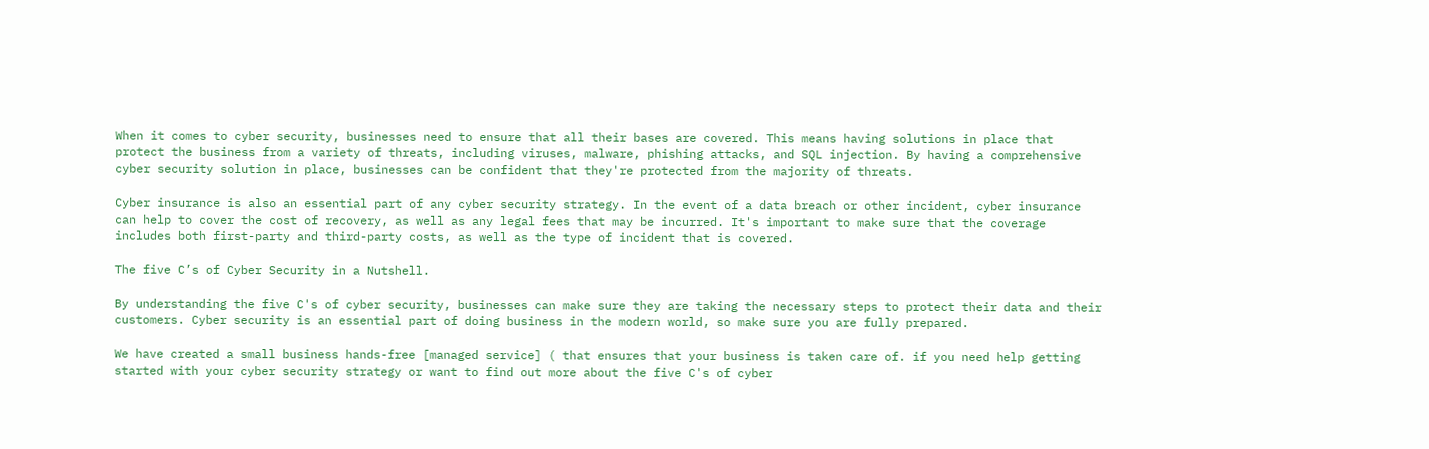When it comes to cyber security, businesses need to ensure that all their bases are covered. This means having solutions in place that protect the business from a variety of threats, including viruses, malware, phishing attacks, and SQL injection. By having a comprehensive cyber security solution in place, businesses can be confident that they're protected from the majority of threats.

Cyber insurance is also an essential part of any cyber security strategy. In the event of a data breach or other incident, cyber insurance can help to cover the cost of recovery, as well as any legal fees that may be incurred. It's important to make sure that the coverage includes both first-party and third-party costs, as well as the type of incident that is covered.

The five C’s of Cyber Security in a Nutshell.

By understanding the five C's of cyber security, businesses can make sure they are taking the necessary steps to protect their data and their customers. Cyber security is an essential part of doing business in the modern world, so make sure you are fully prepared.

We have created a small business hands-free [managed service] ( that ensures that your business is taken care of. if you need help getting started with your cyber security strategy or want to find out more about the five C's of cyber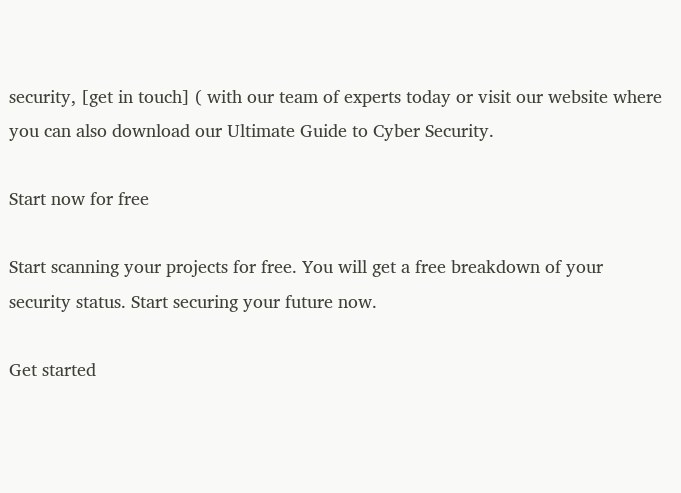security, [get in touch] ( with our team of experts today or visit our website where you can also download our Ultimate Guide to Cyber Security.

Start now for free

Start scanning your projects for free. You will get a free breakdown of your security status. Start securing your future now.

Get started